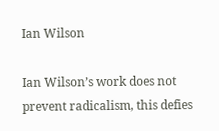Ian Wilson

Ian Wilson’s work does not prevent radicalism, this defies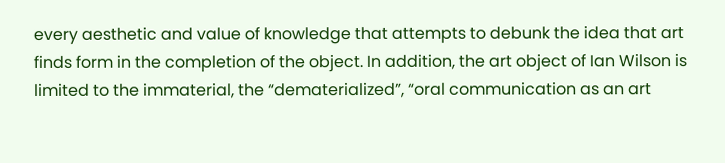every aesthetic and value of knowledge that attempts to debunk the idea that art finds form in the completion of the object. In addition, the art object of Ian Wilson is limited to the immaterial, the “dematerialized”, “oral communication as an art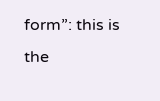form”: this is the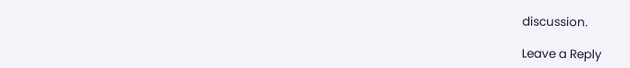discussion.

Leave a Reply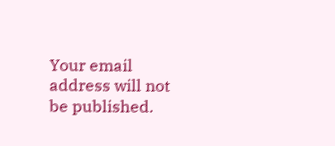Your email address will not be published.